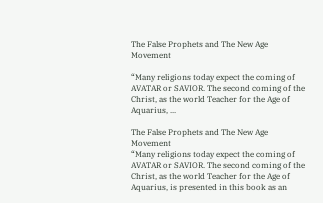The False Prophets and The New Age Movement

“Many religions today expect the coming of AVATAR or SAVIOR. The second coming of the Christ, as the world Teacher for the Age of Aquarius, ...

The False Prophets and The New Age Movement
“Many religions today expect the coming of AVATAR or SAVIOR. The second coming of the Christ, as the world Teacher for the Age of Aquarius, is presented in this book as an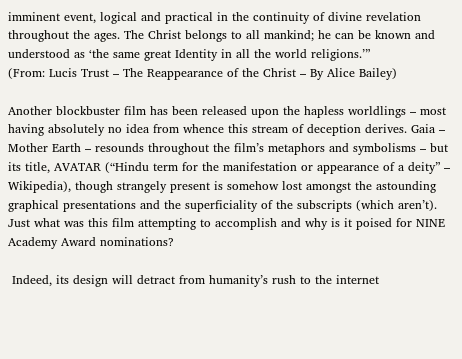imminent event, logical and practical in the continuity of divine revelation throughout the ages. The Christ belongs to all mankind; he can be known and understood as ‘the same great Identity in all the world religions.’”
(From: Lucis Trust – The Reappearance of the Christ – By Alice Bailey)

Another blockbuster film has been released upon the hapless worldlings – most having absolutely no idea from whence this stream of deception derives. Gaia – Mother Earth – resounds throughout the film’s metaphors and symbolisms – but its title, AVATAR (“Hindu term for the manifestation or appearance of a deity” – Wikipedia), though strangely present is somehow lost amongst the astounding graphical presentations and the superficiality of the subscripts (which aren’t). Just what was this film attempting to accomplish and why is it poised for NINE Academy Award nominations?

 Indeed, its design will detract from humanity’s rush to the internet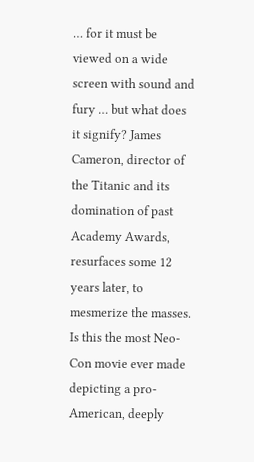… for it must be viewed on a wide screen with sound and fury … but what does it signify? James Cameron, director of the Titanic and its domination of past Academy Awards, resurfaces some 12 years later, to mesmerize the masses. Is this the most Neo-Con movie ever made depicting a pro-American, deeply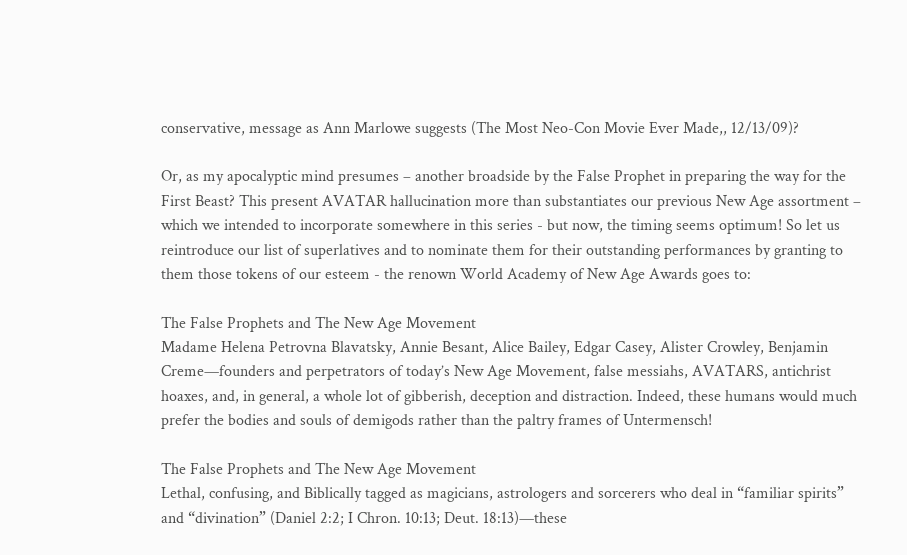conservative, message as Ann Marlowe suggests (The Most Neo-Con Movie Ever Made,, 12/13/09)?

Or, as my apocalyptic mind presumes – another broadside by the False Prophet in preparing the way for the First Beast? This present AVATAR hallucination more than substantiates our previous New Age assortment – which we intended to incorporate somewhere in this series - but now, the timing seems optimum! So let us reintroduce our list of superlatives and to nominate them for their outstanding performances by granting to them those tokens of our esteem - the renown World Academy of New Age Awards goes to:

The False Prophets and The New Age Movement
Madame Helena Petrovna Blavatsky, Annie Besant, Alice Bailey, Edgar Casey, Alister Crowley, Benjamin Creme—founders and perpetrators of today’s New Age Movement, false messiahs, AVATARS, antichrist hoaxes, and, in general, a whole lot of gibberish, deception and distraction. Indeed, these humans would much prefer the bodies and souls of demigods rather than the paltry frames of Untermensch!

The False Prophets and The New Age Movement
Lethal, confusing, and Biblically tagged as magicians, astrologers and sorcerers who deal in “familiar spirits” and “divination” (Daniel 2:2; I Chron. 10:13; Deut. 18:13)—these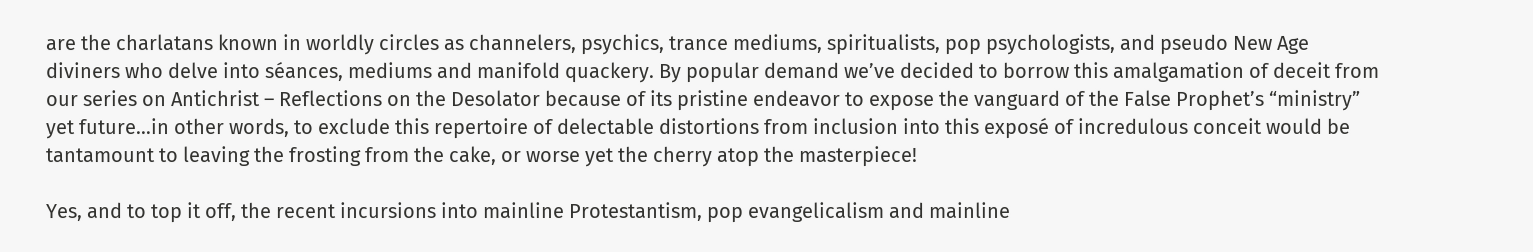are the charlatans known in worldly circles as channelers, psychics, trance mediums, spiritualists, pop psychologists, and pseudo New Age diviners who delve into séances, mediums and manifold quackery. By popular demand we’ve decided to borrow this amalgamation of deceit from our series on Antichrist – Reflections on the Desolator because of its pristine endeavor to expose the vanguard of the False Prophet’s “ministry” yet future…in other words, to exclude this repertoire of delectable distortions from inclusion into this exposé of incredulous conceit would be tantamount to leaving the frosting from the cake, or worse yet the cherry atop the masterpiece!

Yes, and to top it off, the recent incursions into mainline Protestantism, pop evangelicalism and mainline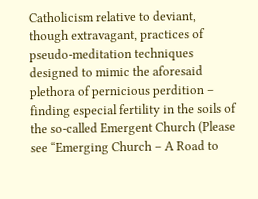Catholicism relative to deviant, though extravagant, practices of pseudo-meditation techniques designed to mimic the aforesaid plethora of pernicious perdition – finding especial fertility in the soils of the so-called Emergent Church (Please see “Emerging Church – A Road to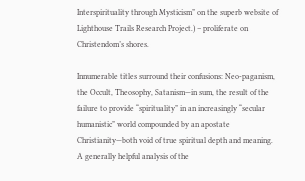Interspirituality through Mysticism” on the superb website of Lighthouse Trails Research Project.) – proliferate on Christendom’s shores.

Innumerable titles surround their confusions: Neo-paganism, the Occult, Theosophy, Satanism—in sum, the result of the failure to provide “spirituality” in an increasingly “secular humanistic” world compounded by an apostate Christianity—both void of true spiritual depth and meaning. A generally helpful analysis of the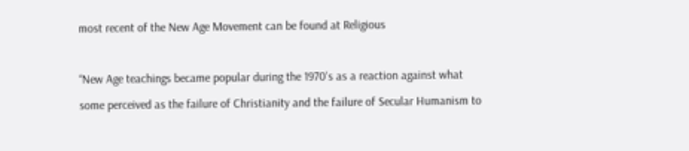most recent of the New Age Movement can be found at Religious

“New Age teachings became popular during the 1970's as a reaction against what some perceived as the failure of Christianity and the failure of Secular Humanism to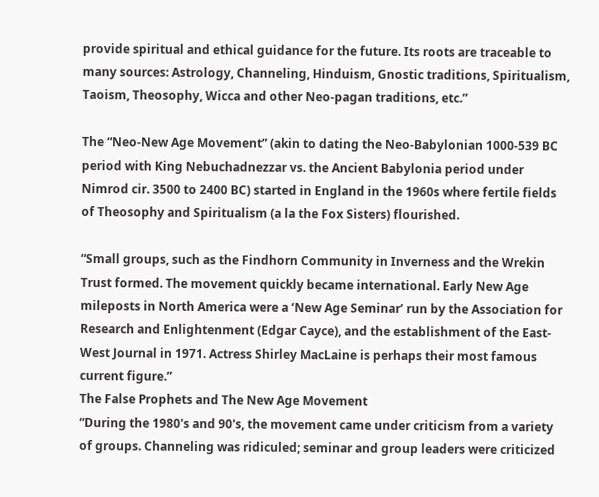provide spiritual and ethical guidance for the future. Its roots are traceable to many sources: Astrology, Channeling, Hinduism, Gnostic traditions, Spiritualism, Taoism, Theosophy, Wicca and other Neo-pagan traditions, etc.”

The “Neo-New Age Movement” (akin to dating the Neo-Babylonian 1000-539 BC period with King Nebuchadnezzar vs. the Ancient Babylonia period under Nimrod cir. 3500 to 2400 BC) started in England in the 1960s where fertile fields of Theosophy and Spiritualism (a la the Fox Sisters) flourished.

“Small groups, such as the Findhorn Community in Inverness and the Wrekin Trust formed. The movement quickly became international. Early New Age mileposts in North America were a ‘New Age Seminar’ run by the Association for Research and Enlightenment (Edgar Cayce), and the establishment of the East-West Journal in 1971. Actress Shirley MacLaine is perhaps their most famous current figure.”
The False Prophets and The New Age Movement
“During the 1980's and 90's, the movement came under criticism from a variety of groups. Channeling was ridiculed; seminar and group leaders were criticized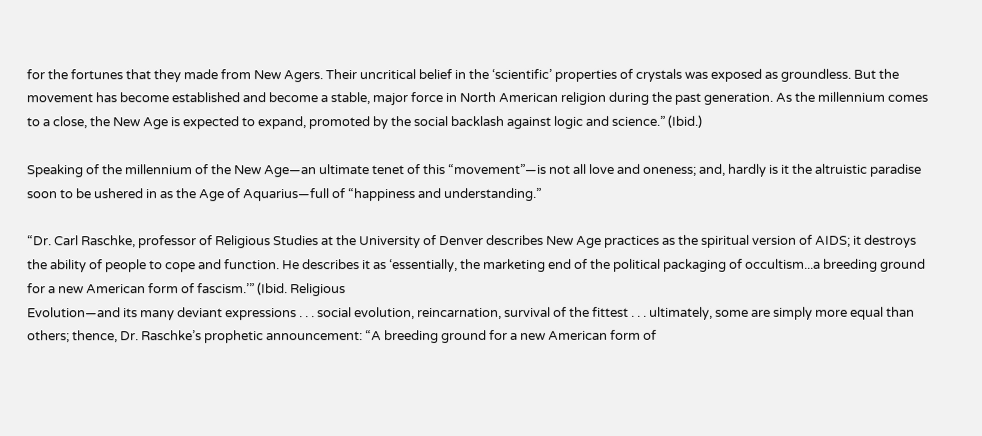for the fortunes that they made from New Agers. Their uncritical belief in the ‘scientific’ properties of crystals was exposed as groundless. But the movement has become established and become a stable, major force in North American religion during the past generation. As the millennium comes to a close, the New Age is expected to expand, promoted by the social backlash against logic and science.” (Ibid.)

Speaking of the millennium of the New Age—an ultimate tenet of this “movement”—is not all love and oneness; and, hardly is it the altruistic paradise soon to be ushered in as the Age of Aquarius—full of “happiness and understanding.”

“Dr. Carl Raschke, professor of Religious Studies at the University of Denver describes New Age practices as the spiritual version of AIDS; it destroys the ability of people to cope and function. He describes it as ‘essentially, the marketing end of the political packaging of occultism...a breeding ground for a new American form of fascism.’” (Ibid. Religious
Evolution—and its many deviant expressions . . . social evolution, reincarnation, survival of the fittest . . . ultimately, some are simply more equal than others; thence, Dr. Raschke’s prophetic announcement: “A breeding ground for a new American form of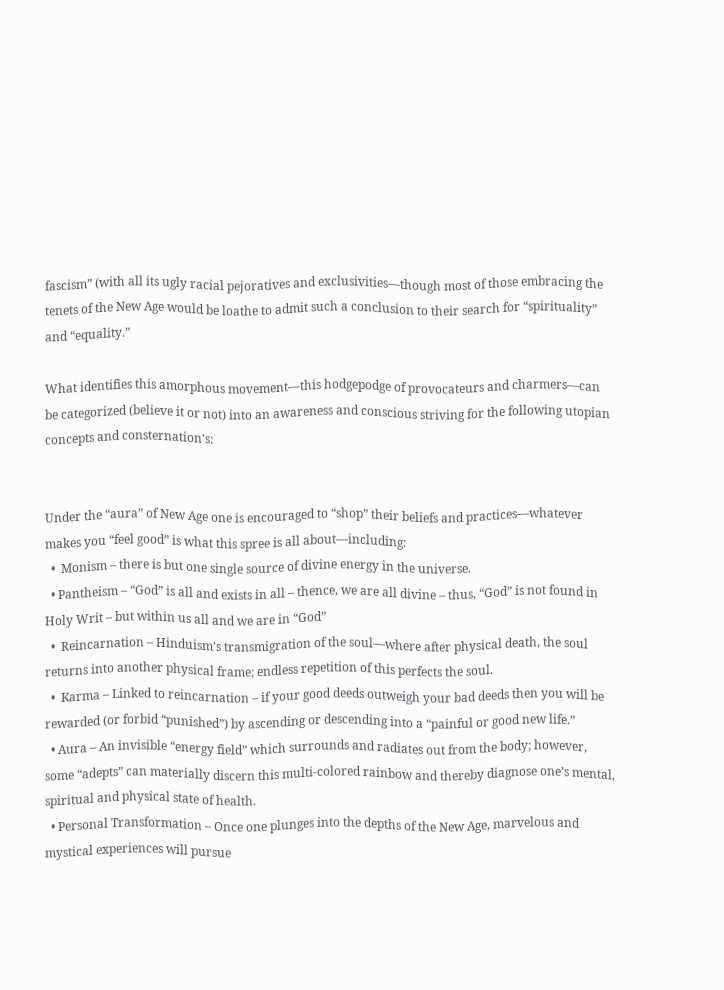fascism” (with all its ugly racial pejoratives and exclusivities—though most of those embracing the tenets of the New Age would be loathe to admit such a conclusion to their search for “spirituality” and “equality.”

What identifies this amorphous movement—this hodgepodge of provocateurs and charmers—can be categorized (believe it or not) into an awareness and conscious striving for the following utopian concepts and consternation's:


Under the “aura” of New Age one is encouraged to “shop” their beliefs and practices—whatever makes you “feel good” is what this spree is all about—including:
  •  Monism – there is but one single source of divine energy in the universe.
  • Pantheism – “God” is all and exists in all – thence, we are all divine – thus, “God” is not found in Holy Writ – but within us all and we are in “God”
  •  Reincarnation – Hinduism’s transmigration of the soul—where after physical death, the soul returns into another physical frame; endless repetition of this perfects the soul.
  •  Karma – Linked to reincarnation – if your good deeds outweigh your bad deeds then you will be rewarded (or forbid “punished”) by ascending or descending into a “painful or good new life.”
  • Aura – An invisible “energy field” which surrounds and radiates out from the body; however, some “adepts” can materially discern this multi-colored rainbow and thereby diagnose one’s mental, spiritual and physical state of health.
  • Personal Transformation – Once one plunges into the depths of the New Age, marvelous and mystical experiences will pursue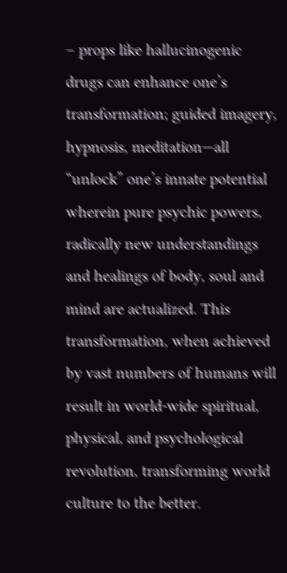– props like hallucinogenic drugs can enhance one’s transformation; guided imagery, hypnosis, meditation—all “unlock” one’s innate potential wherein pure psychic powers, radically new understandings and healings of body, soul and mind are actualized. This transformation, when achieved by vast numbers of humans will result in world-wide spiritual, physical, and psychological revolution, transforming world culture to the better.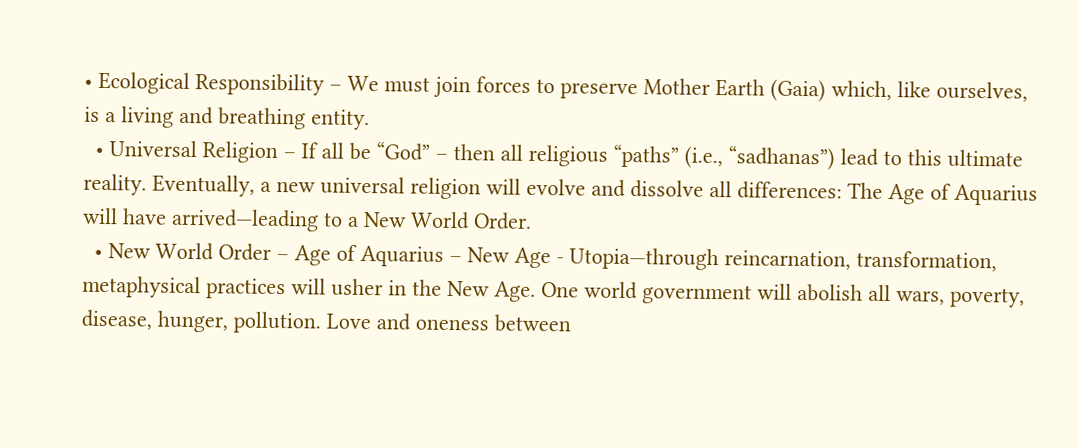• Ecological Responsibility – We must join forces to preserve Mother Earth (Gaia) which, like ourselves, is a living and breathing entity.
  • Universal Religion – If all be “God” – then all religious “paths” (i.e., “sadhanas”) lead to this ultimate reality. Eventually, a new universal religion will evolve and dissolve all differences: The Age of Aquarius will have arrived—leading to a New World Order.
  • New World Order – Age of Aquarius – New Age - Utopia—through reincarnation, transformation, metaphysical practices will usher in the New Age. One world government will abolish all wars, poverty, disease, hunger, pollution. Love and oneness between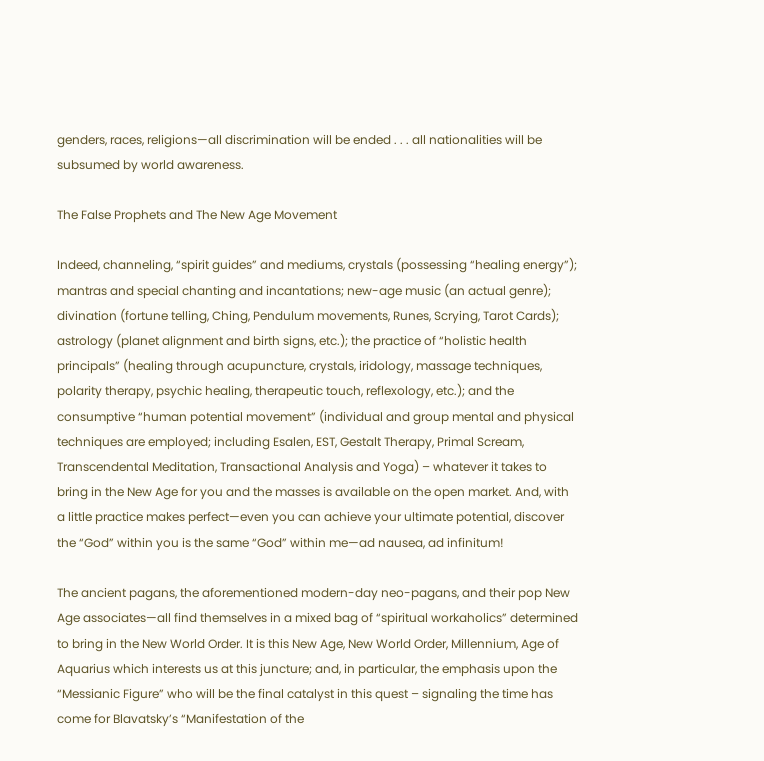genders, races, religions—all discrimination will be ended . . . all nationalities will be subsumed by world awareness.

The False Prophets and The New Age Movement

Indeed, channeling, “spirit guides” and mediums, crystals (possessing “healing energy”); mantras and special chanting and incantations; new-age music (an actual genre); divination (fortune telling, Ching, Pendulum movements, Runes, Scrying, Tarot Cards); astrology (planet alignment and birth signs, etc.); the practice of “holistic health principals” (healing through acupuncture, crystals, iridology, massage techniques, polarity therapy, psychic healing, therapeutic touch, reflexology, etc.); and the consumptive “human potential movement” (individual and group mental and physical techniques are employed; including Esalen, EST, Gestalt Therapy, Primal Scream, Transcendental Meditation, Transactional Analysis and Yoga) – whatever it takes to bring in the New Age for you and the masses is available on the open market. And, with a little practice makes perfect—even you can achieve your ultimate potential, discover the “God” within you is the same “God” within me—ad nausea, ad infinitum!

The ancient pagans, the aforementioned modern-day neo-pagans, and their pop New Age associates—all find themselves in a mixed bag of “spiritual workaholics” determined to bring in the New World Order. It is this New Age, New World Order, Millennium, Age of Aquarius which interests us at this juncture; and, in particular, the emphasis upon the “Messianic Figure” who will be the final catalyst in this quest – signaling the time has come for Blavatsky’s “Manifestation of the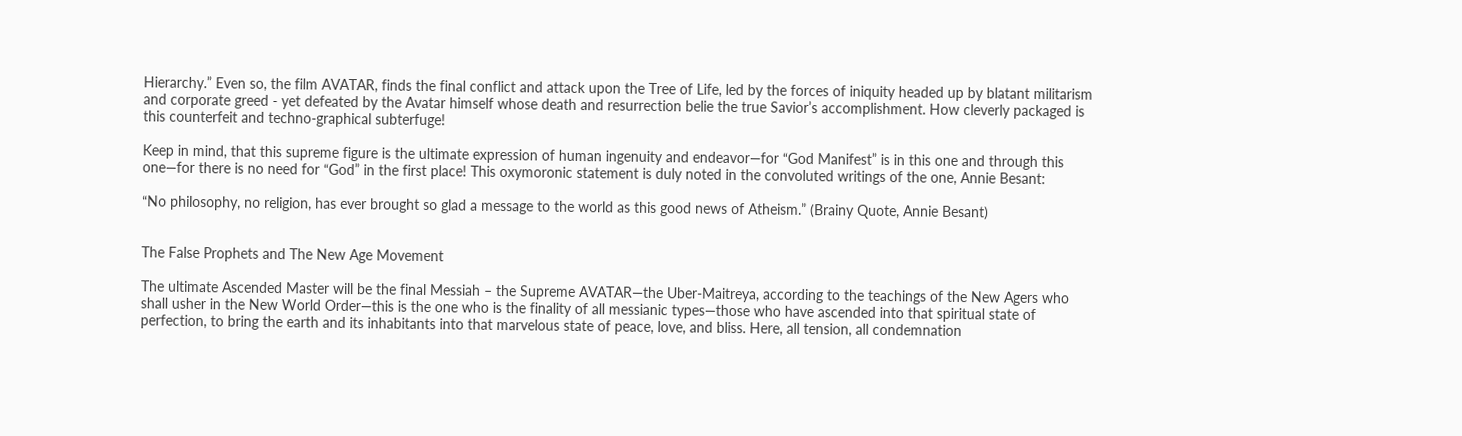Hierarchy.” Even so, the film AVATAR, finds the final conflict and attack upon the Tree of Life, led by the forces of iniquity headed up by blatant militarism and corporate greed - yet defeated by the Avatar himself whose death and resurrection belie the true Savior’s accomplishment. How cleverly packaged is this counterfeit and techno-graphical subterfuge!

Keep in mind, that this supreme figure is the ultimate expression of human ingenuity and endeavor—for “God Manifest” is in this one and through this one—for there is no need for “God” in the first place! This oxymoronic statement is duly noted in the convoluted writings of the one, Annie Besant:

“No philosophy, no religion, has ever brought so glad a message to the world as this good news of Atheism.” (Brainy Quote, Annie Besant)


The False Prophets and The New Age Movement

The ultimate Ascended Master will be the final Messiah – the Supreme AVATAR—the Uber-Maitreya, according to the teachings of the New Agers who shall usher in the New World Order—this is the one who is the finality of all messianic types—those who have ascended into that spiritual state of perfection, to bring the earth and its inhabitants into that marvelous state of peace, love, and bliss. Here, all tension, all condemnation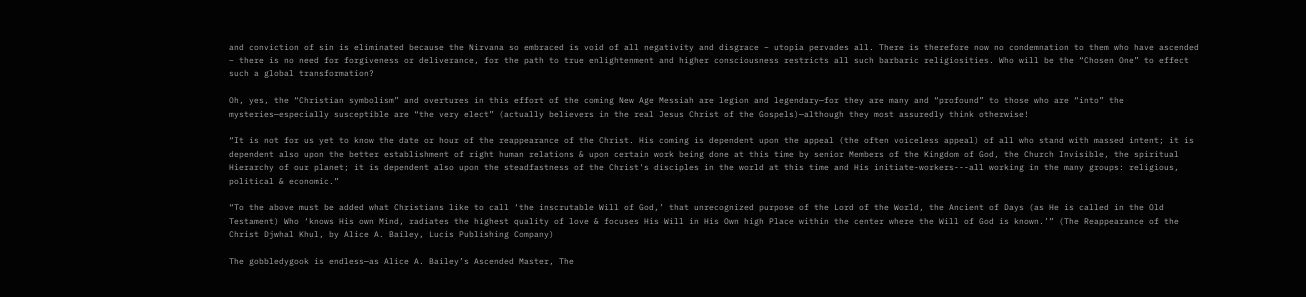and conviction of sin is eliminated because the Nirvana so embraced is void of all negativity and disgrace – utopia pervades all. There is therefore now no condemnation to them who have ascended – there is no need for forgiveness or deliverance, for the path to true enlightenment and higher consciousness restricts all such barbaric religiosities. Who will be the “Chosen One” to effect such a global transformation?

Oh, yes, the “Christian symbolism” and overtures in this effort of the coming New Age Messiah are legion and legendary—for they are many and “profound” to those who are “into” the mysteries—especially susceptible are “the very elect” (actually believers in the real Jesus Christ of the Gospels)—although they most assuredly think otherwise!

“It is not for us yet to know the date or hour of the reappearance of the Christ. His coming is dependent upon the appeal (the often voiceless appeal) of all who stand with massed intent; it is dependent also upon the better establishment of right human relations & upon certain work being done at this time by senior Members of the Kingdom of God, the Church Invisible, the spiritual Hierarchy of our planet; it is dependent also upon the steadfastness of the Christ's disciples in the world at this time and His initiate-workers---all working in the many groups: religious, political & economic.”

“To the above must be added what Christians like to call ‘the inscrutable Will of God,’ that unrecognized purpose of the Lord of the World, the Ancient of Days (as He is called in the Old Testament) Who ‘knows His own Mind, radiates the highest quality of love & focuses His Will in His Own high Place within the center where the Will of God is known.’” (The Reappearance of the Christ Djwhal Khul, by Alice A. Bailey, Lucis Publishing Company)

The gobbledygook is endless—as Alice A. Bailey’s Ascended Master, The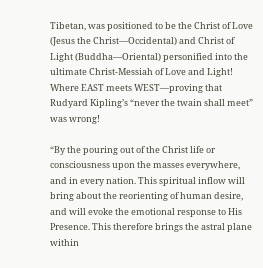Tibetan, was positioned to be the Christ of Love (Jesus the Christ—Occidental) and Christ of Light (Buddha—Oriental) personified into the ultimate Christ-Messiah of Love and Light! Where EAST meets WEST—proving that Rudyard Kipling’s “never the twain shall meet” was wrong!

“By the pouring out of the Christ life or consciousness upon the masses everywhere, and in every nation. This spiritual inflow will bring about the reorienting of human desire, and will evoke the emotional response to His Presence. This therefore brings the astral plane within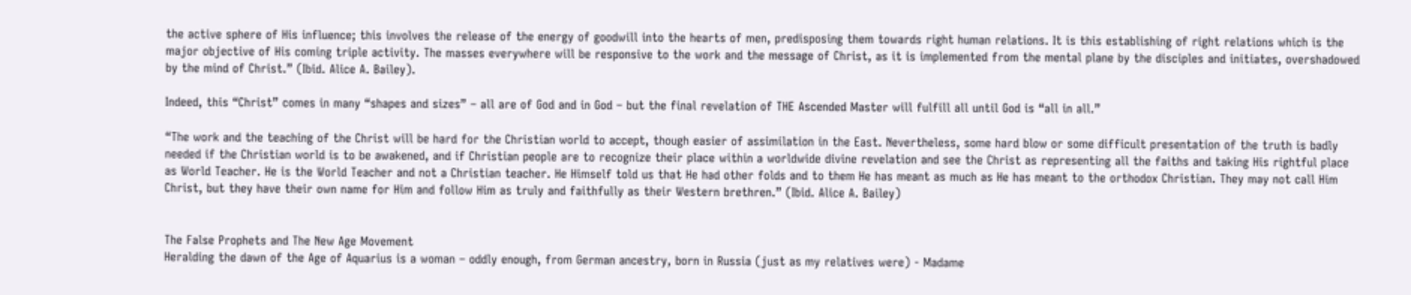the active sphere of His influence; this involves the release of the energy of goodwill into the hearts of men, predisposing them towards right human relations. It is this establishing of right relations which is the major objective of His coming triple activity. The masses everywhere will be responsive to the work and the message of Christ, as it is implemented from the mental plane by the disciples and initiates, overshadowed by the mind of Christ.” (Ibid. Alice A. Bailey).

Indeed, this “Christ” comes in many “shapes and sizes” – all are of God and in God – but the final revelation of THE Ascended Master will fulfill all until God is “all in all.”

“The work and the teaching of the Christ will be hard for the Christian world to accept, though easier of assimilation in the East. Nevertheless, some hard blow or some difficult presentation of the truth is badly needed if the Christian world is to be awakened, and if Christian people are to recognize their place within a worldwide divine revelation and see the Christ as representing all the faiths and taking His rightful place as World Teacher. He is the World Teacher and not a Christian teacher. He Himself told us that He had other folds and to them He has meant as much as He has meant to the orthodox Christian. They may not call Him Christ, but they have their own name for Him and follow Him as truly and faithfully as their Western brethren.” (Ibid. Alice A. Bailey)


The False Prophets and The New Age Movement
Heralding the dawn of the Age of Aquarius is a woman – oddly enough, from German ancestry, born in Russia (just as my relatives were) - Madame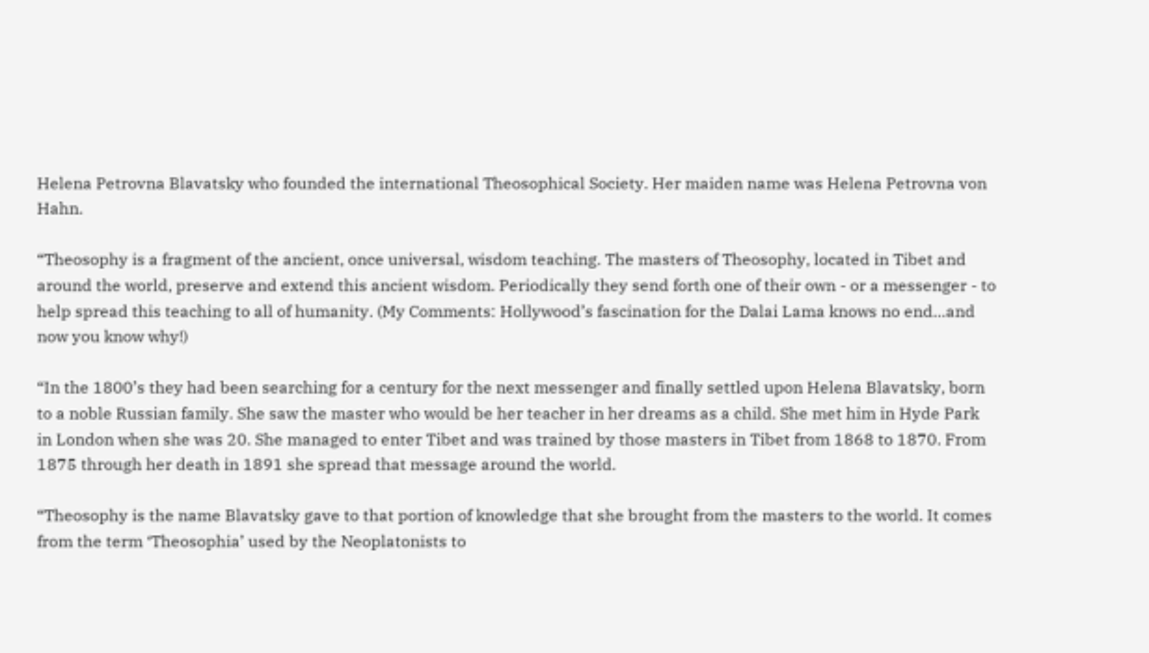Helena Petrovna Blavatsky who founded the international Theosophical Society. Her maiden name was Helena Petrovna von Hahn.

“Theosophy is a fragment of the ancient, once universal, wisdom teaching. The masters of Theosophy, located in Tibet and around the world, preserve and extend this ancient wisdom. Periodically they send forth one of their own - or a messenger - to help spread this teaching to all of humanity. (My Comments: Hollywood’s fascination for the Dalai Lama knows no end…and now you know why!)

“In the 1800’s they had been searching for a century for the next messenger and finally settled upon Helena Blavatsky, born to a noble Russian family. She saw the master who would be her teacher in her dreams as a child. She met him in Hyde Park in London when she was 20. She managed to enter Tibet and was trained by those masters in Tibet from 1868 to 1870. From 1875 through her death in 1891 she spread that message around the world.

“Theosophy is the name Blavatsky gave to that portion of knowledge that she brought from the masters to the world. It comes from the term ‘Theosophia’ used by the Neoplatonists to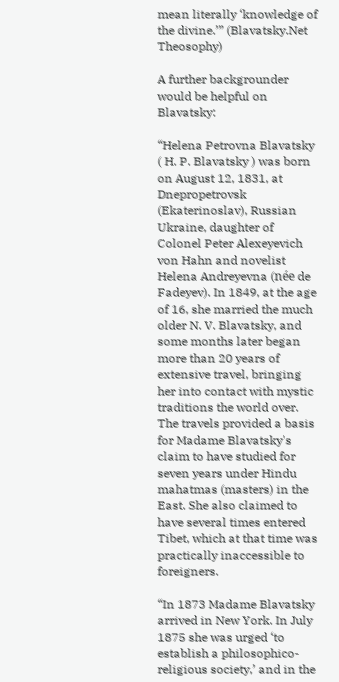mean literally ‘knowledge of the divine.’” (Blavatsky.Net Theosophy)

A further backgrounder would be helpful on Blavatsky:

“Helena Petrovna Blavatsky ( H. P. Blavatsky ) was born on August 12, 1831, at Dnepropetrovsk (Ekaterinoslav), Russian Ukraine, daughter of Colonel Peter Alexeyevich von Hahn and novelist Helena Andreyevna (née de Fadeyev). In 1849, at the age of 16, she married the much older N. V. Blavatsky, and some months later began more than 20 years of extensive travel, bringing her into contact with mystic traditions the world over. The travels provided a basis for Madame Blavatsky's claim to have studied for seven years under Hindu mahatmas (masters) in the East. She also claimed to have several times entered Tibet, which at that time was practically inaccessible to foreigners.

“In 1873 Madame Blavatsky arrived in New York. In July 1875 she was urged ‘to establish a philosophico-religious society,’ and in the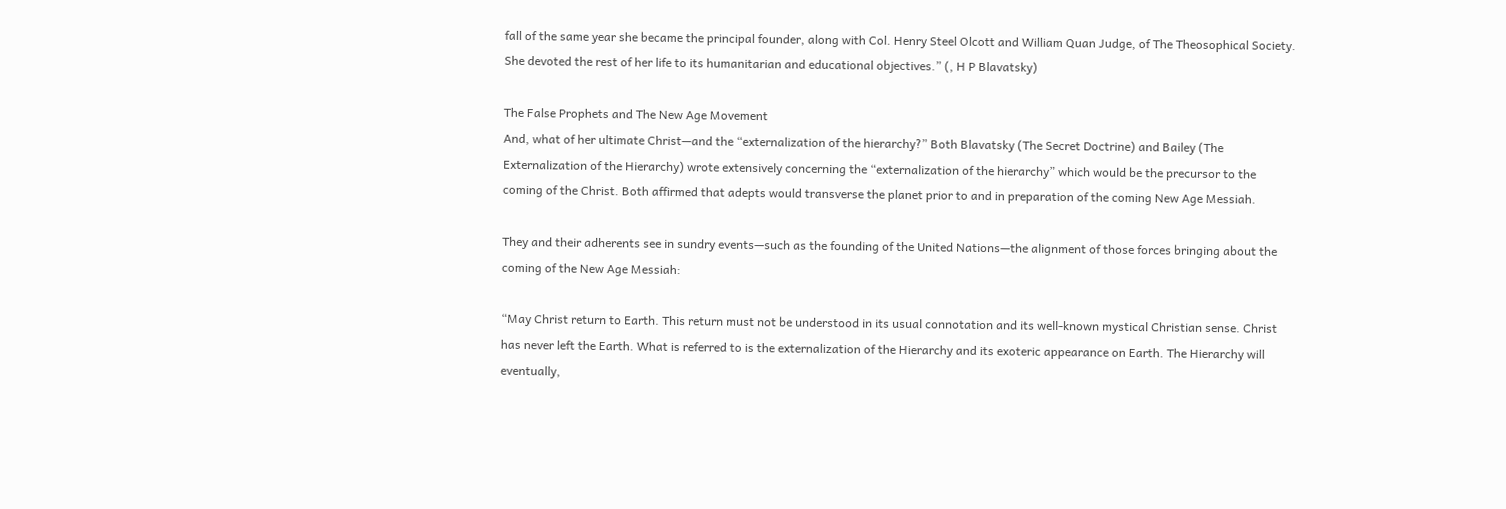fall of the same year she became the principal founder, along with Col. Henry Steel Olcott and William Quan Judge, of The Theosophical Society. She devoted the rest of her life to its humanitarian and educational objectives.” (, H P Blavatsky)

The False Prophets and The New Age Movement
And, what of her ultimate Christ—and the “externalization of the hierarchy?” Both Blavatsky (The Secret Doctrine) and Bailey (The Externalization of the Hierarchy) wrote extensively concerning the “externalization of the hierarchy” which would be the precursor to the coming of the Christ. Both affirmed that adepts would transverse the planet prior to and in preparation of the coming New Age Messiah.

They and their adherents see in sundry events—such as the founding of the United Nations—the alignment of those forces bringing about the coming of the New Age Messiah:

“May Christ return to Earth. This return must not be understood in its usual connotation and its well-known mystical Christian sense. Christ has never left the Earth. What is referred to is the externalization of the Hierarchy and its exoteric appearance on Earth. The Hierarchy will eventually,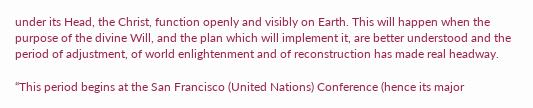under its Head, the Christ, function openly and visibly on Earth. This will happen when the purpose of the divine Will, and the plan which will implement it, are better understood and the period of adjustment, of world enlightenment and of reconstruction has made real headway.

“This period begins at the San Francisco (United Nations) Conference (hence its major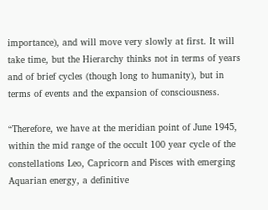importance), and will move very slowly at first. It will take time, but the Hierarchy thinks not in terms of years and of brief cycles (though long to humanity), but in terms of events and the expansion of consciousness.

“Therefore, we have at the meridian point of June 1945, within the mid range of the occult 100 year cycle of the constellations Leo, Capricorn and Pisces with emerging Aquarian energy, a definitive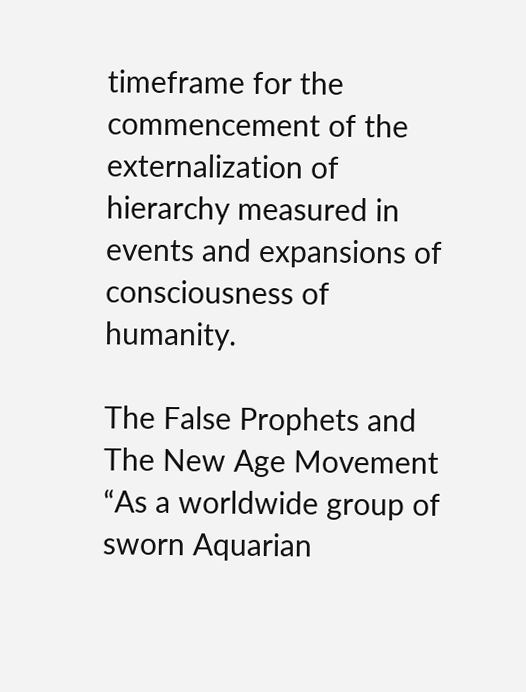timeframe for the commencement of the externalization of hierarchy measured in events and expansions of consciousness of humanity.

The False Prophets and The New Age Movement
“As a worldwide group of sworn Aquarian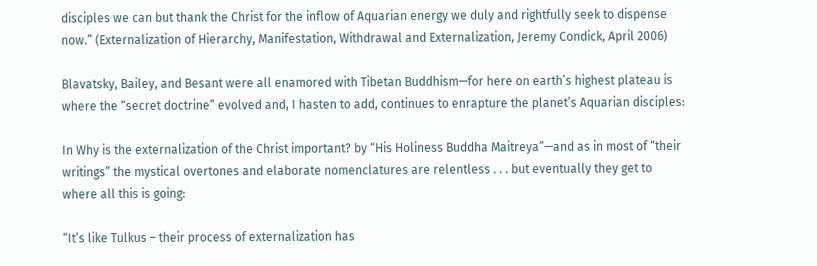disciples we can but thank the Christ for the inflow of Aquarian energy we duly and rightfully seek to dispense now.” (Externalization of Hierarchy, Manifestation, Withdrawal and Externalization, Jeremy Condick, April 2006)

Blavatsky, Bailey, and Besant were all enamored with Tibetan Buddhism—for here on earth’s highest plateau is where the “secret doctrine” evolved and, I hasten to add, continues to enrapture the planet’s Aquarian disciples:

In Why is the externalization of the Christ important? by “His Holiness Buddha Maitreya”—and as in most of “their writings” the mystical overtones and elaborate nomenclatures are relentless . . . but eventually they get to where all this is going:

“It’s like Tulkus – their process of externalization has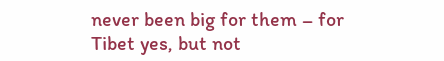never been big for them – for Tibet yes, but not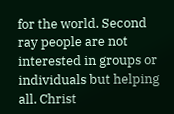for the world. Second ray people are not interested in groups or individuals but helping all. Christ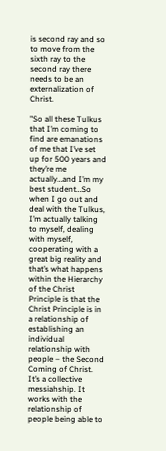is second ray and so to move from the sixth ray to the second ray there needs to be an externalization of Christ.

"So all these Tulkus that I’m coming to find are emanations of me that I’ve set up for 500 years and they’re me actually…and I’m my best student…So when I go out and deal with the Tulkus, I’m actually talking to myself, dealing with myself, cooperating with a great big reality and that’s what happens within the Hierarchy of the Christ Principle is that the Christ Principle is in a relationship of establishing an individual relationship with people – the Second Coming of Christ. It’s a collective messiahship. It works with the relationship of people being able to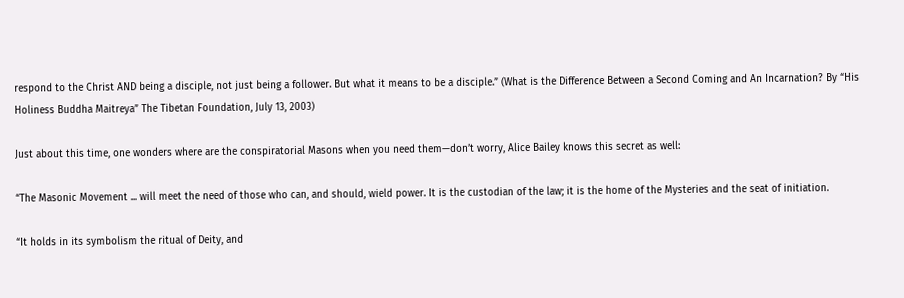respond to the Christ AND being a disciple, not just being a follower. But what it means to be a disciple.” (What is the Difference Between a Second Coming and An Incarnation? By “His Holiness Buddha Maitreya” The Tibetan Foundation, July 13, 2003)

Just about this time, one wonders where are the conspiratorial Masons when you need them—don’t worry, Alice Bailey knows this secret as well:

“The Masonic Movement ... will meet the need of those who can, and should, wield power. It is the custodian of the law; it is the home of the Mysteries and the seat of initiation.

“It holds in its symbolism the ritual of Deity, and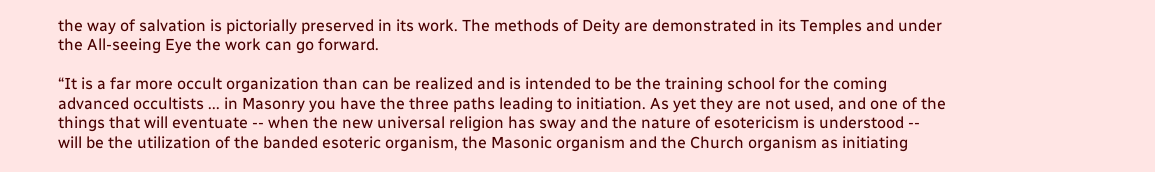the way of salvation is pictorially preserved in its work. The methods of Deity are demonstrated in its Temples and under the All-seeing Eye the work can go forward.

“It is a far more occult organization than can be realized and is intended to be the training school for the coming advanced occultists ... in Masonry you have the three paths leading to initiation. As yet they are not used, and one of the things that will eventuate -- when the new universal religion has sway and the nature of esotericism is understood -- will be the utilization of the banded esoteric organism, the Masonic organism and the Church organism as initiating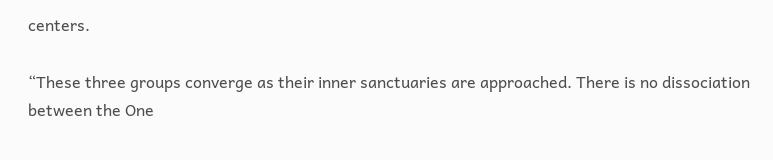centers.

“These three groups converge as their inner sanctuaries are approached. There is no dissociation between the One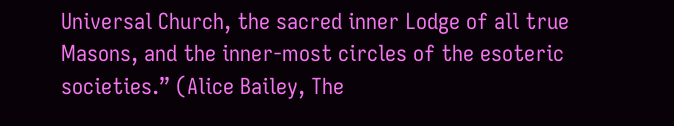Universal Church, the sacred inner Lodge of all true Masons, and the inner-most circles of the esoteric societies.” (Alice Bailey, The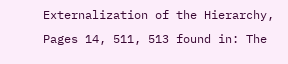Externalization of the Hierarchy, Pages 14, 511, 513 found in: The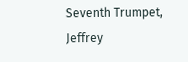Seventh Trumpet, Jeffrey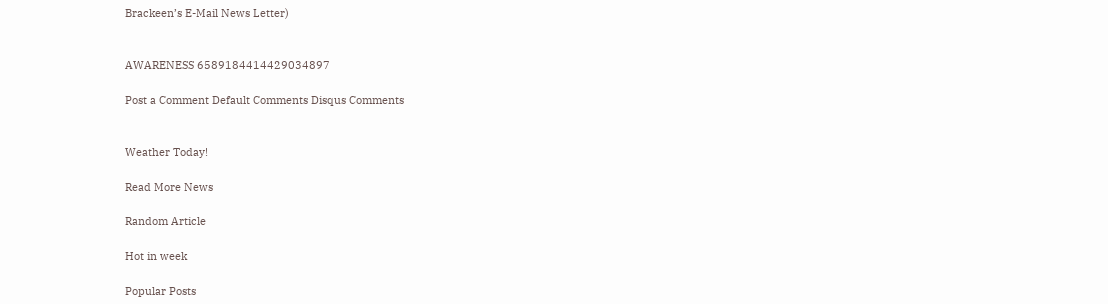Brackeen’s E-Mail News Letter)


AWARENESS 6589184414429034897

Post a Comment Default Comments Disqus Comments


Weather Today!

Read More News

Random Article

Hot in week

Popular Posts